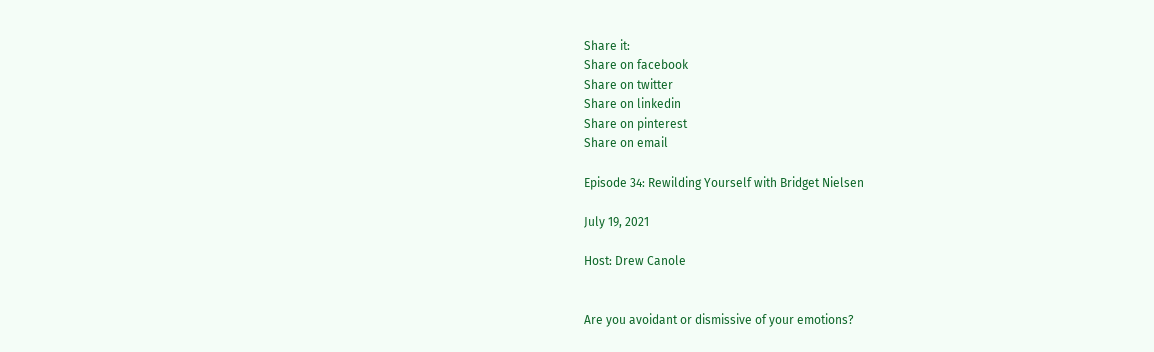Share it:
Share on facebook
Share on twitter
Share on linkedin
Share on pinterest
Share on email

Episode 34: Rewilding Yourself with Bridget Nielsen

July 19, 2021

Host: Drew Canole


Are you avoidant or dismissive of your emotions?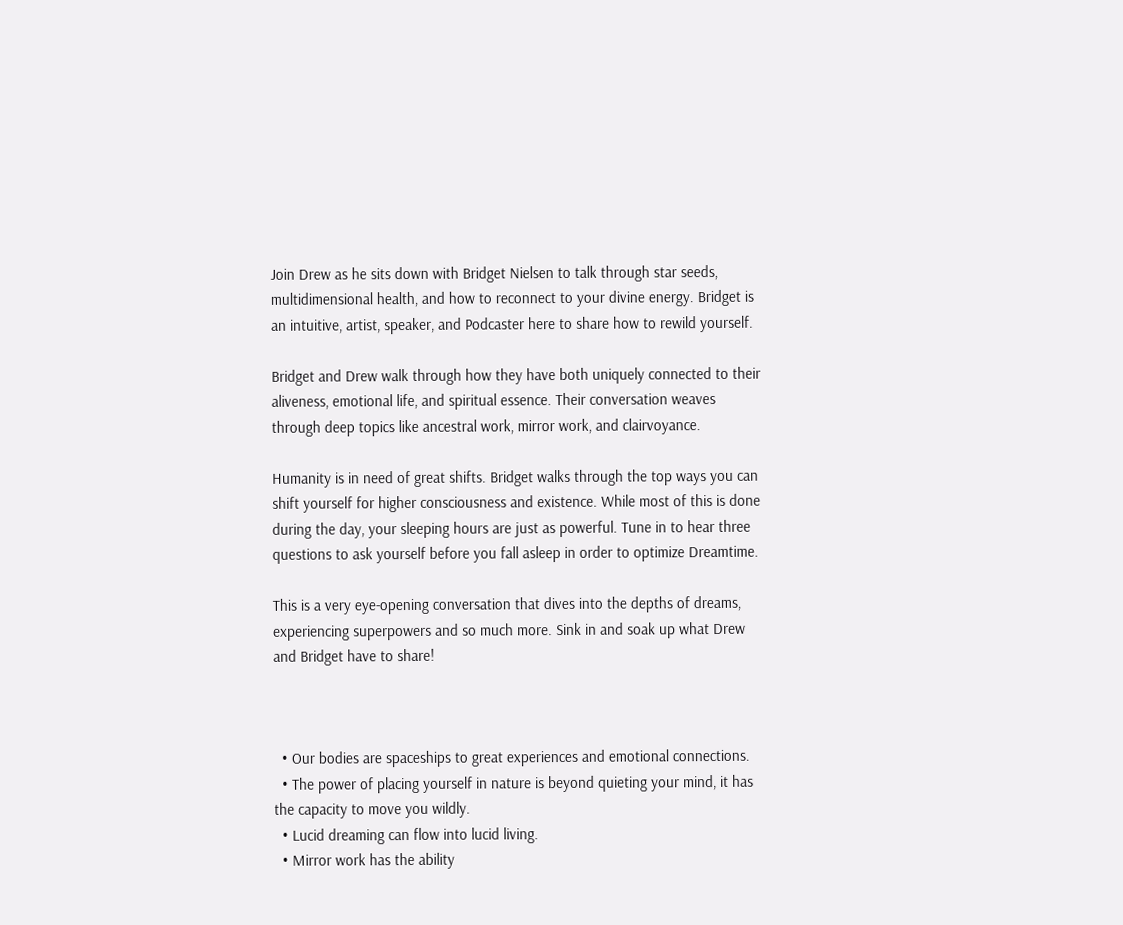Join Drew as he sits down with Bridget Nielsen to talk through star seeds, multidimensional health, and how to reconnect to your divine energy. Bridget is an intuitive, artist, speaker, and Podcaster here to share how to rewild yourself.

Bridget and Drew walk through how they have both uniquely connected to their aliveness, emotional life, and spiritual essence. Their conversation weaves through deep topics like ancestral work, mirror work, and clairvoyance.

Humanity is in need of great shifts. Bridget walks through the top ways you can shift yourself for higher consciousness and existence. While most of this is done during the day, your sleeping hours are just as powerful. Tune in to hear three questions to ask yourself before you fall asleep in order to optimize Dreamtime.

This is a very eye-opening conversation that dives into the depths of dreams, experiencing superpowers and so much more. Sink in and soak up what Drew and Bridget have to share!



  • Our bodies are spaceships to great experiences and emotional connections.
  • The power of placing yourself in nature is beyond quieting your mind, it has the capacity to move you wildly.
  • Lucid dreaming can flow into lucid living.
  • Mirror work has the ability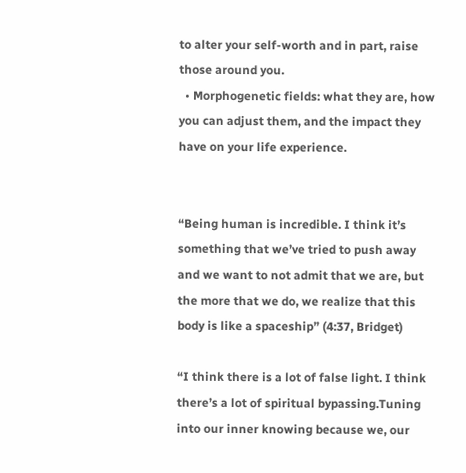to alter your self-worth and in part, raise those around you.
  • Morphogenetic fields: what they are, how you can adjust them, and the impact they have on your life experience.


“Being human is incredible. I think it’s something that we’ve tried to push away and we want to not admit that we are, but the more that we do, we realize that this body is like a spaceship” (4:37, Bridget)

“I think there is a lot of false light. I think there’s a lot of spiritual bypassing.Tuning into our inner knowing because we, our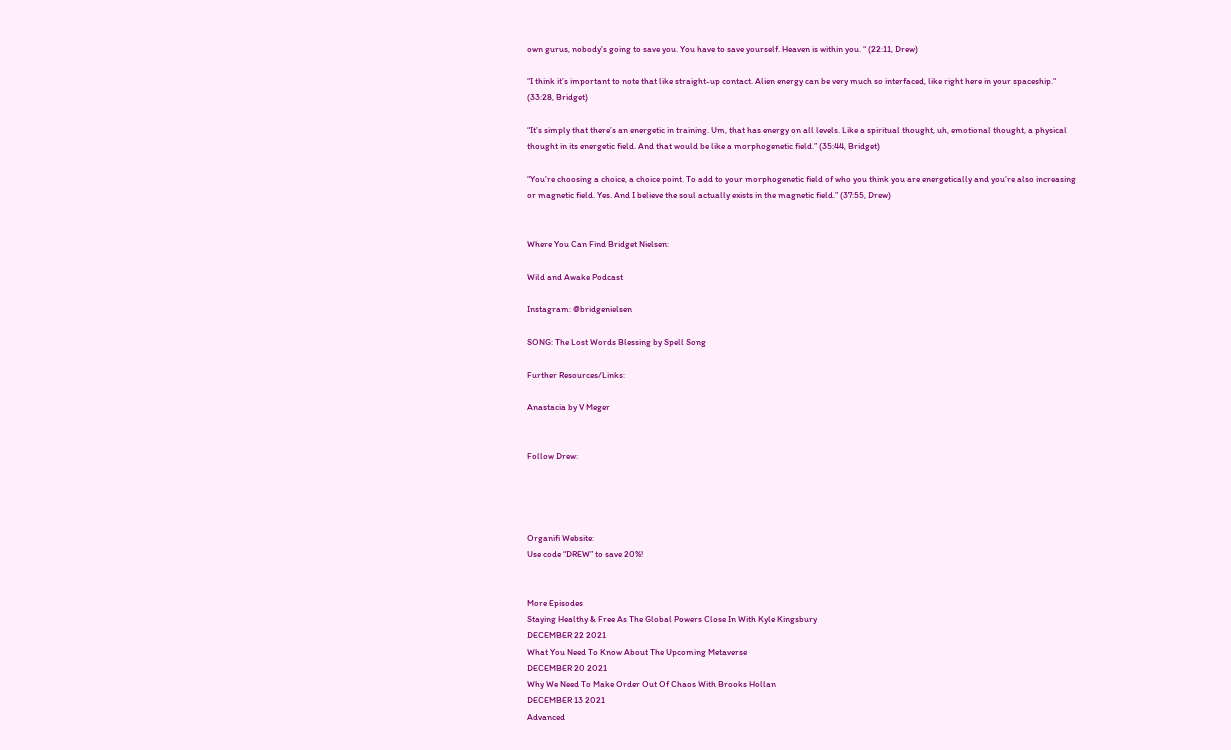own gurus, nobody’s going to save you. You have to save yourself. Heaven is within you. “ (22:11, Drew)

“I think it’s important to note that like straight-up contact. Alien energy can be very much so interfaced, like right here in your spaceship.“ (33:28, Bridget)

“It’s simply that there’s an energetic in training. Um, that has energy on all levels. Like a spiritual thought, uh, emotional thought, a physical thought in its energetic field. And that would be like a morphogenetic field.” (35:44, Bridget)

“You’re choosing a choice, a choice point. To add to your morphogenetic field of who you think you are energetically and you’re also increasing or magnetic field. Yes. And I believe the soul actually exists in the magnetic field.” (37:55, Drew)


Where You Can Find Bridget Nielsen:

Wild and Awake Podcast

Instagram: @bridgenielsen

SONG: The Lost Words Blessing by Spell Song

Further Resources/Links:

Anastacia by V Meger


Follow Drew:




Organifi Website:
Use code “DREW” to save 20%!


More Episodes
Staying Healthy & Free As The Global Powers Close In With Kyle Kingsbury
DECEMBER 22 2021
What You Need To Know About The Upcoming Metaverse
DECEMBER 20 2021
Why We Need To Make Order Out Of Chaos With Brooks Hollan
DECEMBER 13 2021
Advanced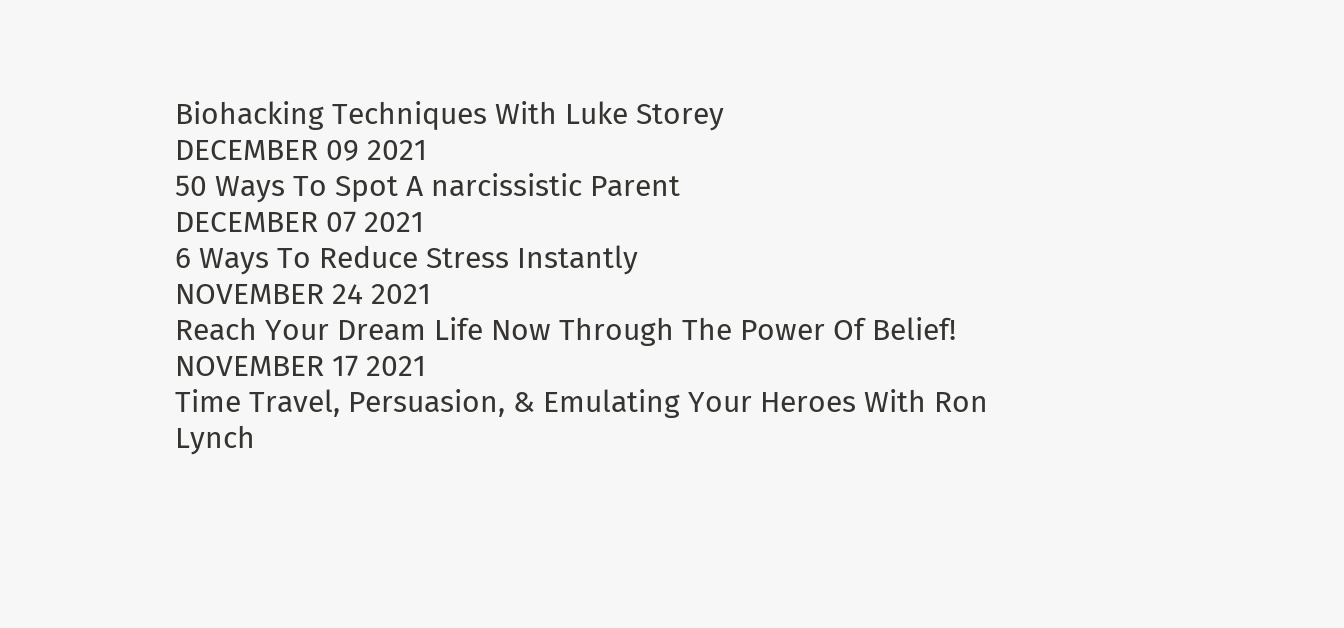Biohacking Techniques With Luke Storey
DECEMBER 09 2021
50 Ways To Spot A narcissistic Parent
DECEMBER 07 2021
6 Ways To Reduce Stress Instantly
NOVEMBER 24 2021
Reach Your Dream Life Now Through The Power Of Belief!
NOVEMBER 17 2021
Time Travel, Persuasion, & Emulating Your Heroes With Ron Lynch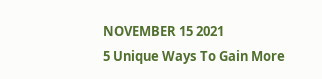NOVEMBER 15 2021
5 Unique Ways To Gain More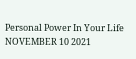Personal Power In Your Life
NOVEMBER 10 2021